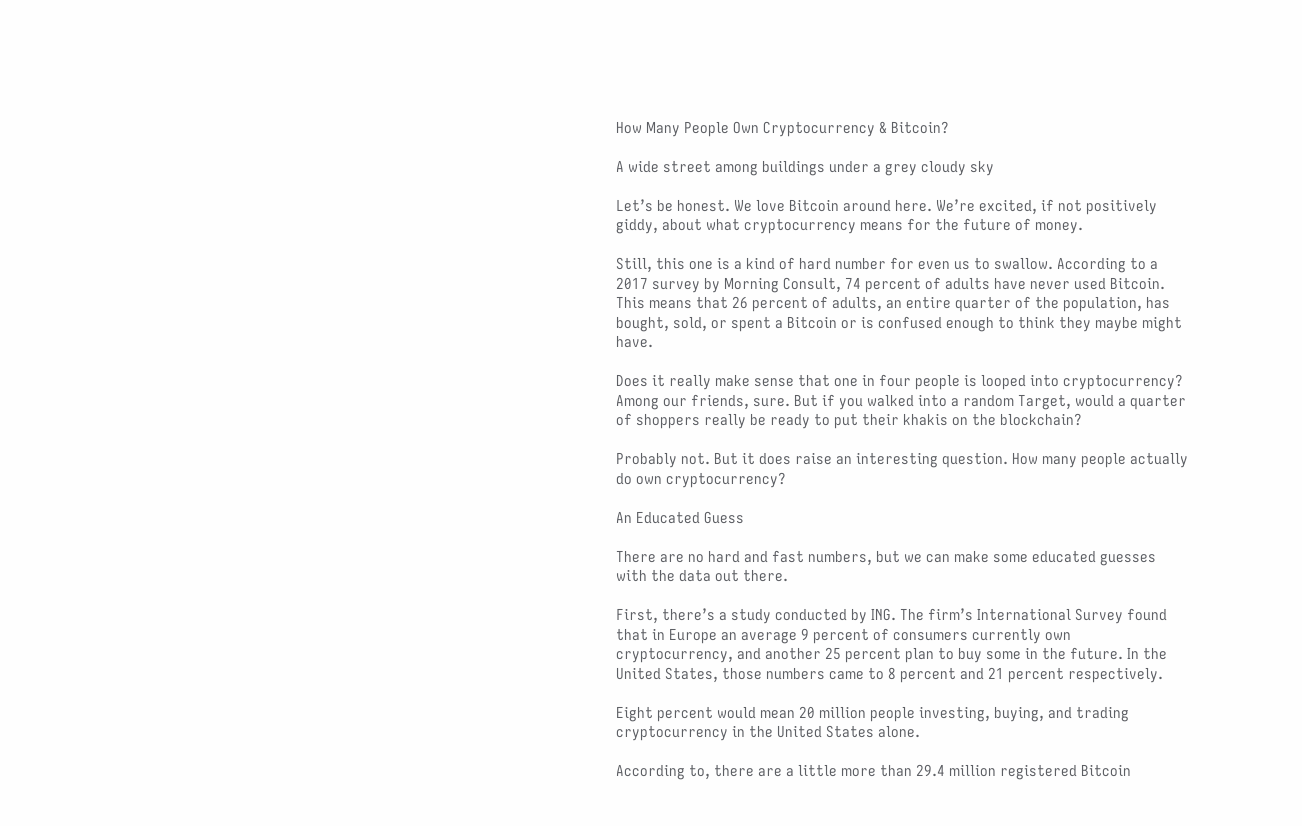How Many People Own Cryptocurrency & Bitcoin?

A wide street among buildings under a grey cloudy sky

Let’s be honest. We love Bitcoin around here. We’re excited, if not positively giddy, about what cryptocurrency means for the future of money.

Still, this one is a kind of hard number for even us to swallow. According to a 2017 survey by Morning Consult, 74 percent of adults have never used Bitcoin. This means that 26 percent of adults, an entire quarter of the population, has bought, sold, or spent a Bitcoin or is confused enough to think they maybe might have.

Does it really make sense that one in four people is looped into cryptocurrency? Among our friends, sure. But if you walked into a random Target, would a quarter of shoppers really be ready to put their khakis on the blockchain?

Probably not. But it does raise an interesting question. How many people actually do own cryptocurrency?

An Educated Guess

There are no hard and fast numbers, but we can make some educated guesses with the data out there.

First, there’s a study conducted by ING. The firm’s International Survey found that in Europe an average 9 percent of consumers currently own cryptocurrency, and another 25 percent plan to buy some in the future. In the United States, those numbers came to 8 percent and 21 percent respectively.

Eight percent would mean 20 million people investing, buying, and trading cryptocurrency in the United States alone.

According to, there are a little more than 29.4 million registered Bitcoin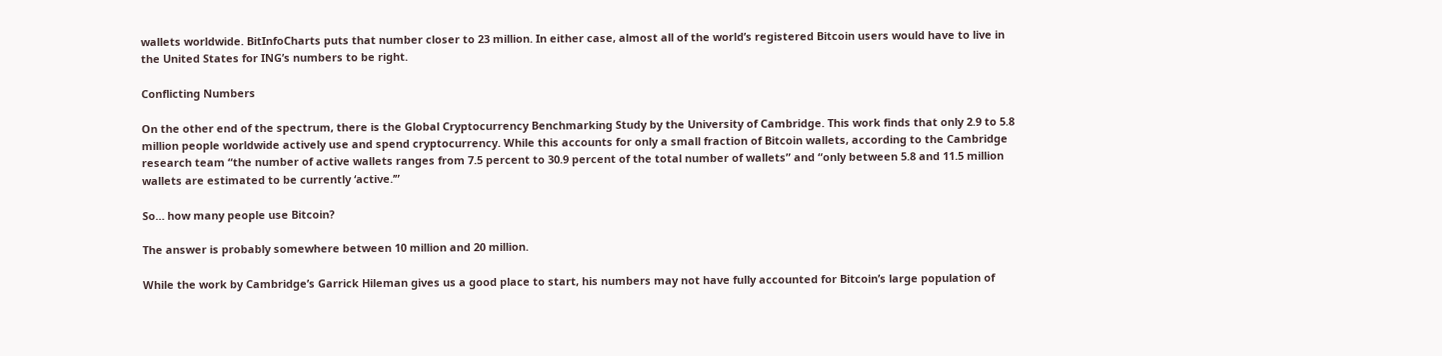wallets worldwide. BitInfoCharts puts that number closer to 23 million. In either case, almost all of the world’s registered Bitcoin users would have to live in the United States for ING’s numbers to be right.

Conflicting Numbers

On the other end of the spectrum, there is the Global Cryptocurrency Benchmarking Study by the University of Cambridge. This work finds that only 2.9 to 5.8 million people worldwide actively use and spend cryptocurrency. While this accounts for only a small fraction of Bitcoin wallets, according to the Cambridge research team “the number of active wallets ranges from 7.5 percent to 30.9 percent of the total number of wallets” and “only between 5.8 and 11.5 million wallets are estimated to be currently ‘active.’”

So… how many people use Bitcoin?

The answer is probably somewhere between 10 million and 20 million.

While the work by Cambridge’s Garrick Hileman gives us a good place to start, his numbers may not have fully accounted for Bitcoin’s large population of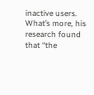inactive users. What’s more, his research found that “the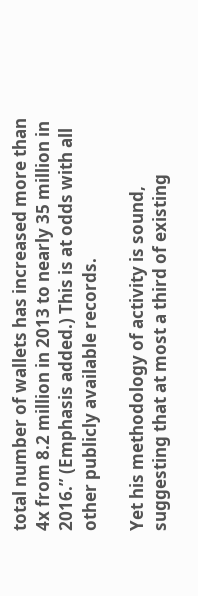total number of wallets has increased more than 4x from 8.2 million in 2013 to nearly 35 million in 2016.” (Emphasis added.) This is at odds with all other publicly available records.

Yet his methodology of activity is sound, suggesting that at most a third of existing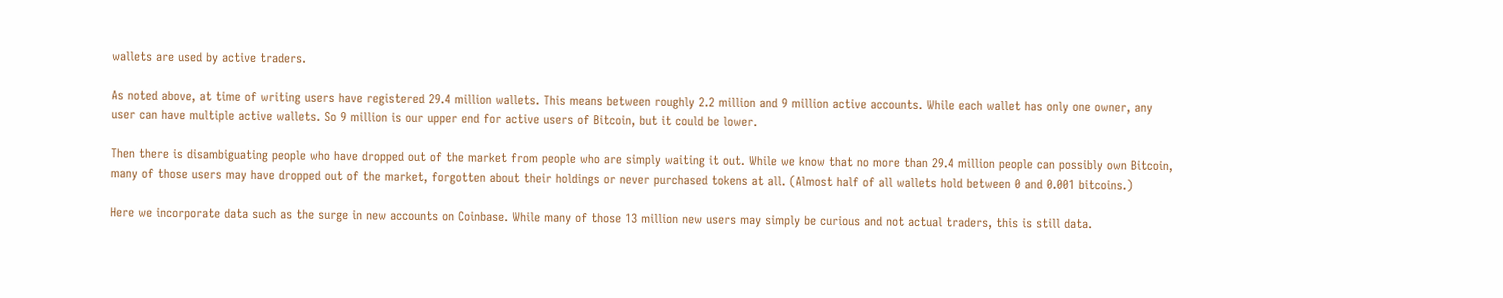wallets are used by active traders.

As noted above, at time of writing users have registered 29.4 million wallets. This means between roughly 2.2 million and 9 million active accounts. While each wallet has only one owner, any user can have multiple active wallets. So 9 million is our upper end for active users of Bitcoin, but it could be lower.

Then there is disambiguating people who have dropped out of the market from people who are simply waiting it out. While we know that no more than 29.4 million people can possibly own Bitcoin, many of those users may have dropped out of the market, forgotten about their holdings or never purchased tokens at all. (Almost half of all wallets hold between 0 and 0.001 bitcoins.)

Here we incorporate data such as the surge in new accounts on Coinbase. While many of those 13 million new users may simply be curious and not actual traders, this is still data.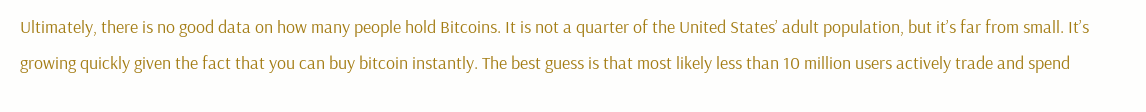Ultimately, there is no good data on how many people hold Bitcoins. It is not a quarter of the United States’ adult population, but it’s far from small. It’s growing quickly given the fact that you can buy bitcoin instantly. The best guess is that most likely less than 10 million users actively trade and spend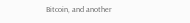Bitcoin, and another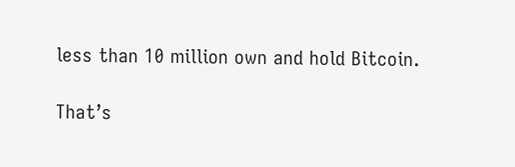less than 10 million own and hold Bitcoin.

That’s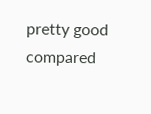pretty good compared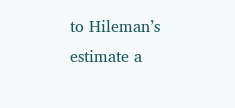to Hileman’s estimate a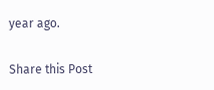year ago.

Share this Post